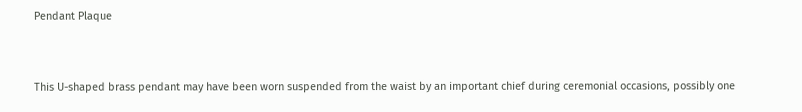Pendant Plaque


This U-shaped brass pendant may have been worn suspended from the waist by an important chief during ceremonial occasions, possibly one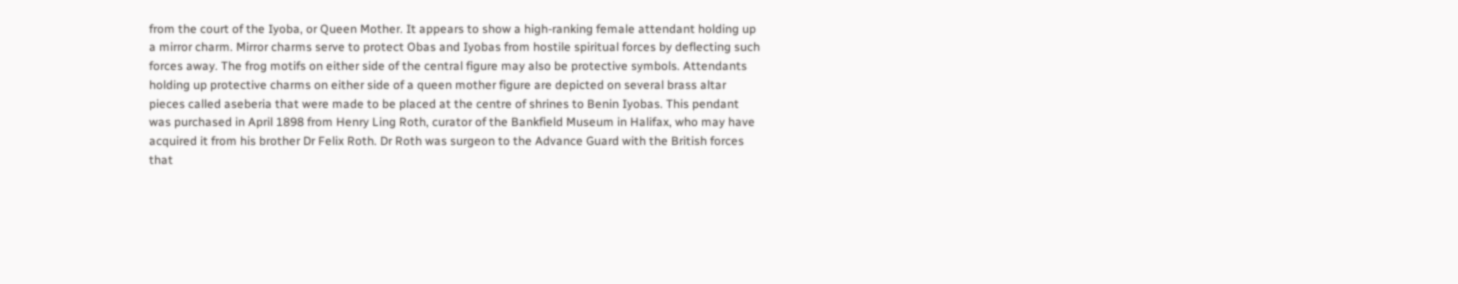from the court of the Iyoba, or Queen Mother. It appears to show a high-ranking female attendant holding up a mirror charm. Mirror charms serve to protect Obas and Iyobas from hostile spiritual forces by deflecting such forces away. The frog motifs on either side of the central figure may also be protective symbols. Attendants holding up protective charms on either side of a queen mother figure are depicted on several brass altar pieces called aseberia that were made to be placed at the centre of shrines to Benin Iyobas. This pendant was purchased in April 1898 from Henry Ling Roth, curator of the Bankfield Museum in Halifax, who may have acquired it from his brother Dr Felix Roth. Dr Roth was surgeon to the Advance Guard with the British forces that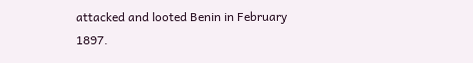attacked and looted Benin in February 1897.